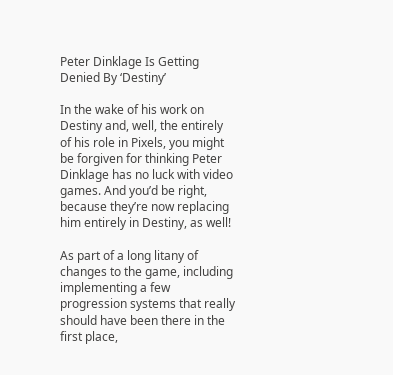Peter Dinklage Is Getting Denied By ‘Destiny’

In the wake of his work on Destiny and, well, the entirely of his role in Pixels, you might be forgiven for thinking Peter Dinklage has no luck with video games. And you’d be right, because they’re now replacing him entirely in Destiny, as well!

As part of a long litany of changes to the game, including implementing a few progression systems that really should have been there in the first place,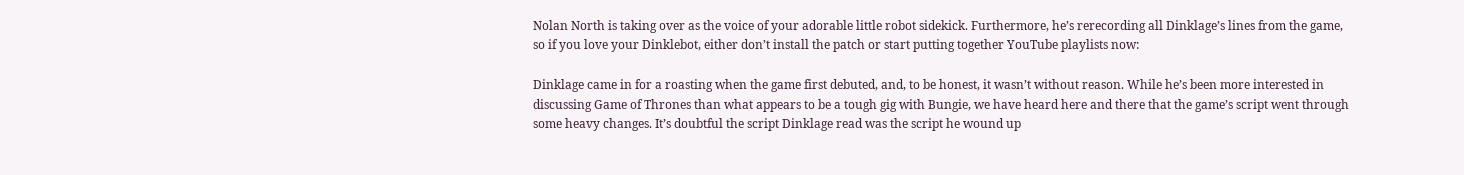Nolan North is taking over as the voice of your adorable little robot sidekick. Furthermore, he’s rerecording all Dinklage’s lines from the game, so if you love your Dinklebot, either don’t install the patch or start putting together YouTube playlists now:

Dinklage came in for a roasting when the game first debuted, and, to be honest, it wasn’t without reason. While he’s been more interested in discussing Game of Thrones than what appears to be a tough gig with Bungie, we have heard here and there that the game’s script went through some heavy changes. It’s doubtful the script Dinklage read was the script he wound up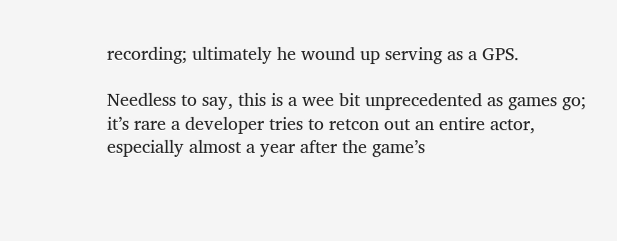recording; ultimately he wound up serving as a GPS.

Needless to say, this is a wee bit unprecedented as games go; it’s rare a developer tries to retcon out an entire actor, especially almost a year after the game’s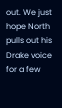out. We just hope North pulls out his Drake voice for a few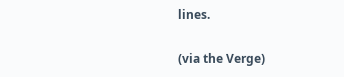lines.

(via the Verge)